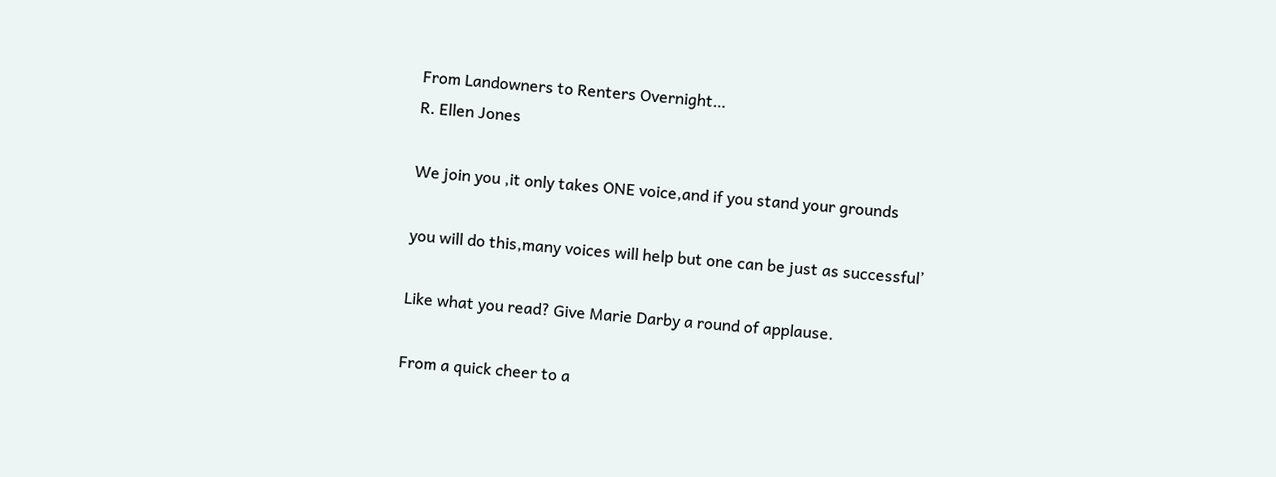From Landowners to Renters Overnight…
R. Ellen Jones

We join you ,it only takes ONE voice,and if you stand your grounds

you will do this,many voices will help but one can be just as successful’

Like what you read? Give Marie Darby a round of applause.

From a quick cheer to a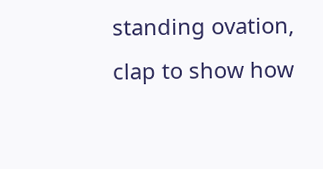standing ovation, clap to show how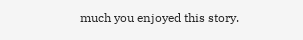much you enjoyed this story.